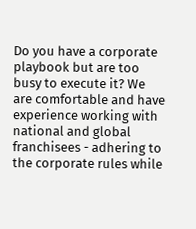Do you have a corporate playbook but are too busy to execute it? We are comfortable and have experience working with national and global franchisees - adhering to the corporate rules while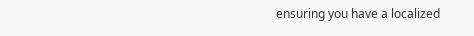ensuring you have a localized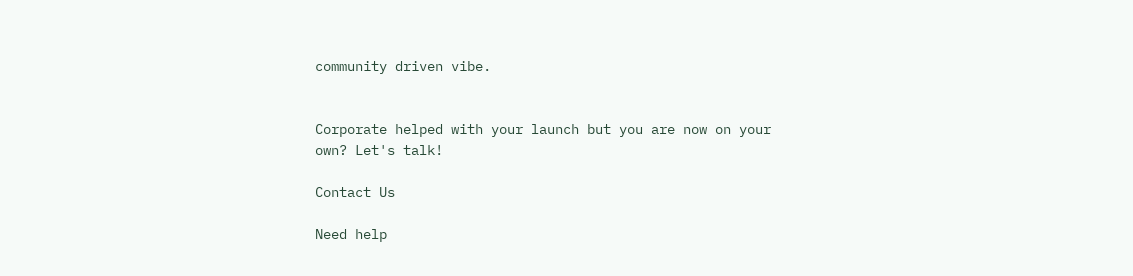community driven vibe.


Corporate helped with your launch but you are now on your own? Let's talk!

Contact Us

Need help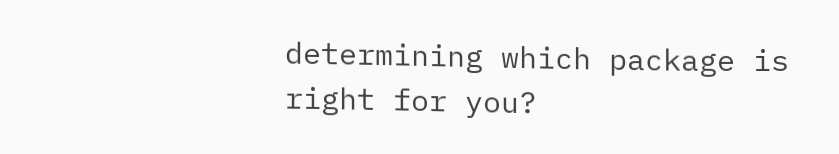determining which package is right for you?